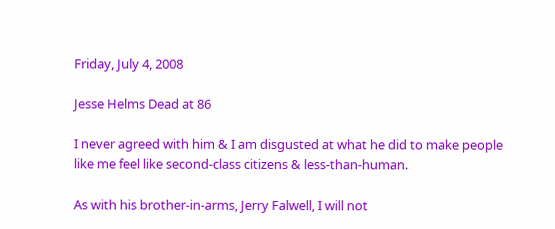Friday, July 4, 2008

Jesse Helms Dead at 86

I never agreed with him & I am disgusted at what he did to make people like me feel like second-class citizens & less-than-human.

As with his brother-in-arms, Jerry Falwell, I will not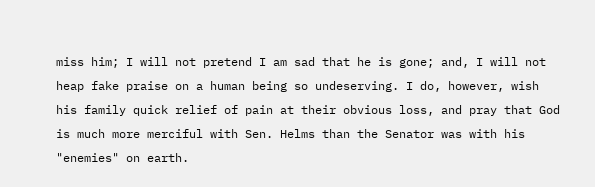miss him; I will not pretend I am sad that he is gone; and, I will not heap fake praise on a human being so undeserving. I do, however, wish his family quick relief of pain at their obvious loss, and pray that God is much more merciful with Sen. Helms than the Senator was with his "enemies" on earth.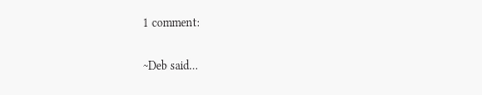1 comment:

~Deb said...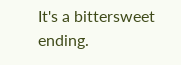It's a bittersweet ending.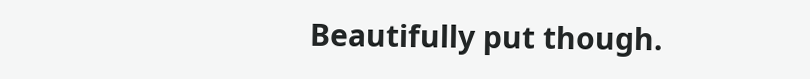Beautifully put though.